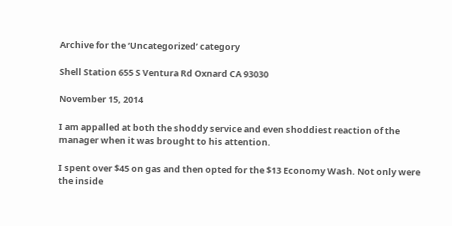Archive for the ‘Uncategorized’ category

Shell Station 655 S Ventura Rd Oxnard CA 93030

November 15, 2014

I am appalled at both the shoddy service and even shoddiest reaction of the manager when it was brought to his attention.

I spent over $45 on gas and then opted for the $13 Economy Wash. Not only were the inside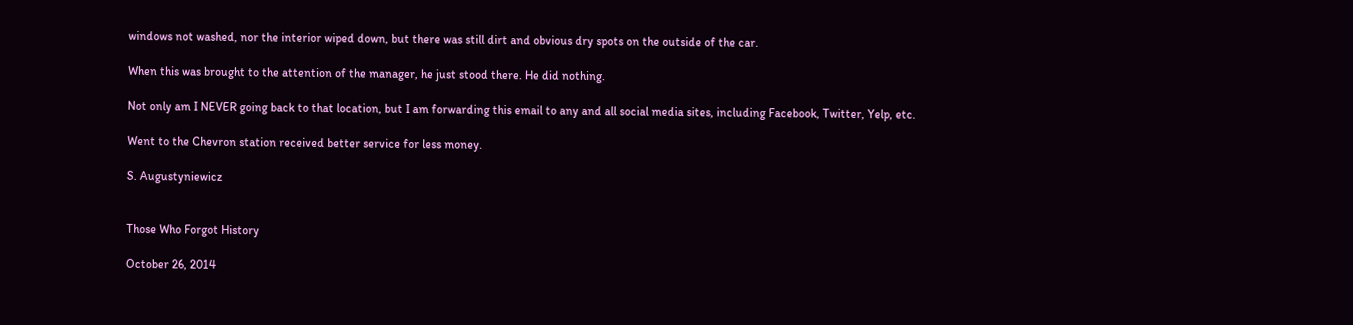windows not washed, nor the interior wiped down, but there was still dirt and obvious dry spots on the outside of the car.

When this was brought to the attention of the manager, he just stood there. He did nothing.

Not only am I NEVER going back to that location, but I am forwarding this email to any and all social media sites, including Facebook, Twitter, Yelp, etc.

Went to the Chevron station received better service for less money.

S. Augustyniewicz


Those Who Forgot History

October 26, 2014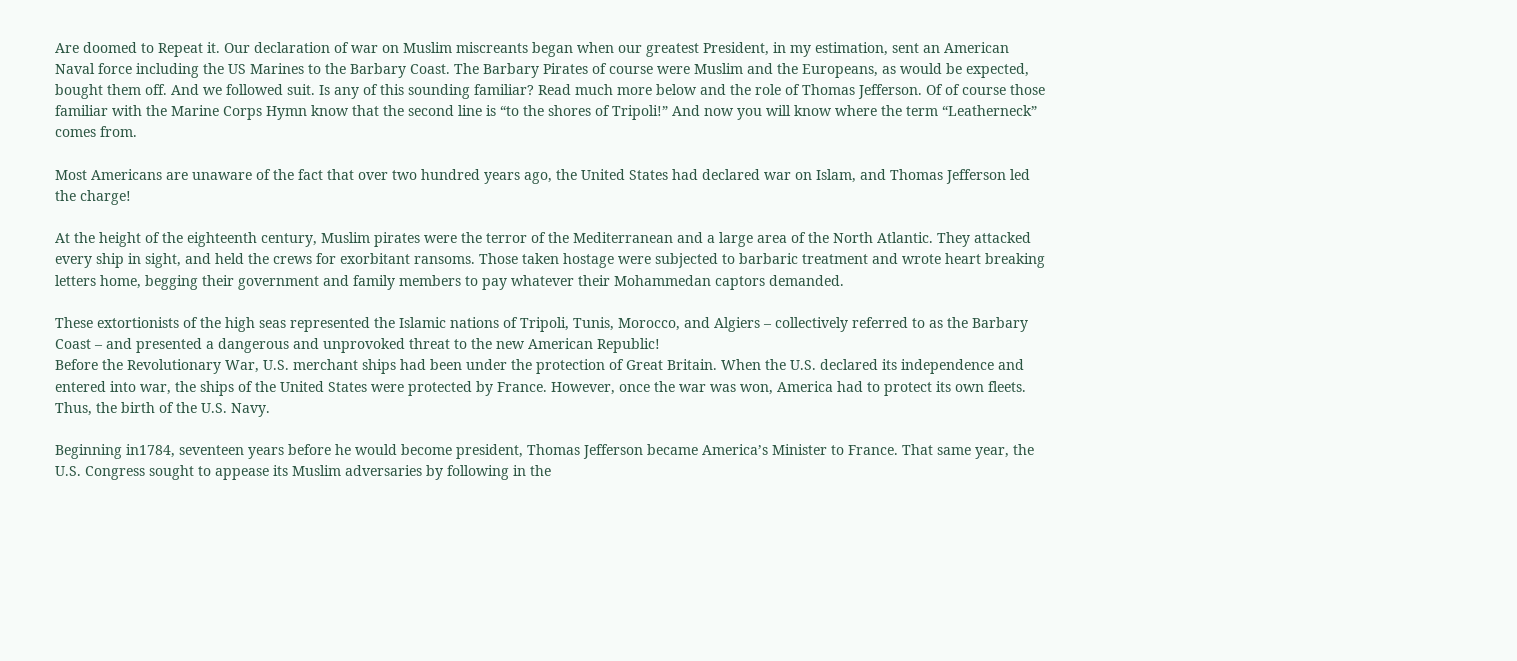Are doomed to Repeat it. Our declaration of war on Muslim miscreants began when our greatest President, in my estimation, sent an American Naval force including the US Marines to the Barbary Coast. The Barbary Pirates of course were Muslim and the Europeans, as would be expected, bought them off. And we followed suit. Is any of this sounding familiar? Read much more below and the role of Thomas Jefferson. Of of course those familiar with the Marine Corps Hymn know that the second line is “to the shores of Tripoli!” And now you will know where the term “Leatherneck” comes from.

Most Americans are unaware of the fact that over two hundred years ago, the United States had declared war on Islam, and Thomas Jefferson led the charge!

At the height of the eighteenth century, Muslim pirates were the terror of the Mediterranean and a large area of the North Atlantic. They attacked every ship in sight, and held the crews for exorbitant ransoms. Those taken hostage were subjected to barbaric treatment and wrote heart breaking letters home, begging their government and family members to pay whatever their Mohammedan captors demanded.

These extortionists of the high seas represented the Islamic nations of Tripoli, Tunis, Morocco, and Algiers – collectively referred to as the Barbary Coast – and presented a dangerous and unprovoked threat to the new American Republic!
Before the Revolutionary War, U.S. merchant ships had been under the protection of Great Britain. When the U.S. declared its independence and entered into war, the ships of the United States were protected by France. However, once the war was won, America had to protect its own fleets. Thus, the birth of the U.S. Navy.

Beginning in1784, seventeen years before he would become president, Thomas Jefferson became America’s Minister to France. That same year, the U.S. Congress sought to appease its Muslim adversaries by following in the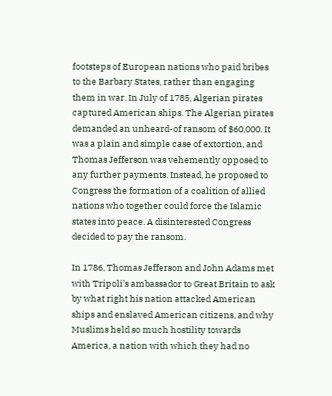footsteps of European nations who paid bribes to the Barbary States, rather than engaging them in war. In July of 1785, Algerian pirates captured American ships. The Algerian pirates demanded an unheard-of ransom of $60,000. It was a plain and simple case of extortion, and Thomas Jefferson was vehemently opposed to any further payments. Instead, he proposed to Congress the formation of a coalition of allied nations who together could force the Islamic states into peace. A disinterested Congress decided to pay the ransom.

In 1786, Thomas Jefferson and John Adams met with Tripoli’s ambassador to Great Britain to ask by what right his nation attacked American ships and enslaved American citizens, and why Muslims held so much hostility towards America, a nation with which they had no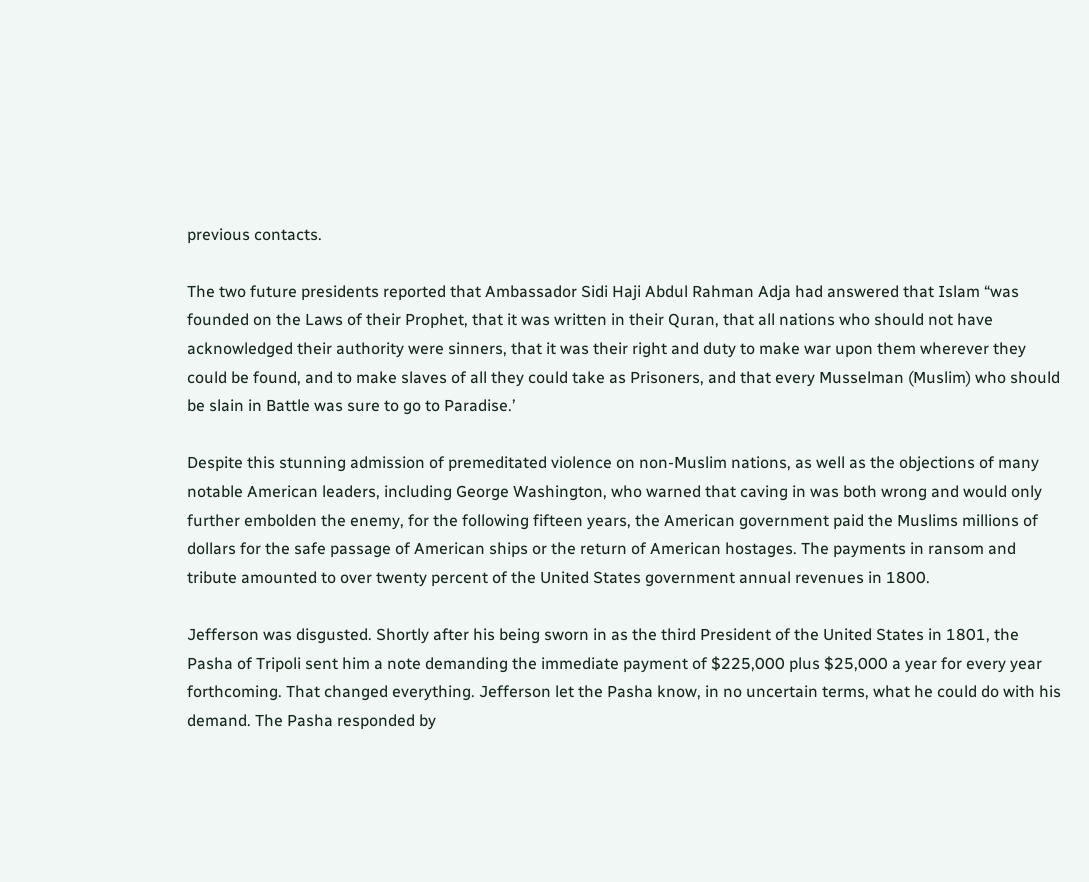previous contacts.

The two future presidents reported that Ambassador Sidi Haji Abdul Rahman Adja had answered that Islam “was founded on the Laws of their Prophet, that it was written in their Quran, that all nations who should not have acknowledged their authority were sinners, that it was their right and duty to make war upon them wherever they could be found, and to make slaves of all they could take as Prisoners, and that every Musselman (Muslim) who should be slain in Battle was sure to go to Paradise.’

Despite this stunning admission of premeditated violence on non-Muslim nations, as well as the objections of many notable American leaders, including George Washington, who warned that caving in was both wrong and would only further embolden the enemy, for the following fifteen years, the American government paid the Muslims millions of dollars for the safe passage of American ships or the return of American hostages. The payments in ransom and tribute amounted to over twenty percent of the United States government annual revenues in 1800.

Jefferson was disgusted. Shortly after his being sworn in as the third President of the United States in 1801, the Pasha of Tripoli sent him a note demanding the immediate payment of $225,000 plus $25,000 a year for every year forthcoming. That changed everything. Jefferson let the Pasha know, in no uncertain terms, what he could do with his demand. The Pasha responded by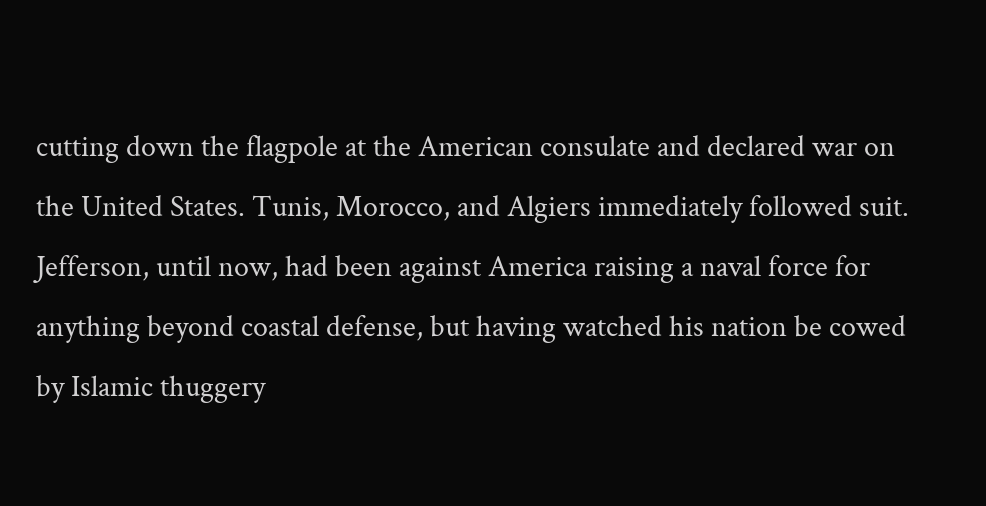cutting down the flagpole at the American consulate and declared war on the United States. Tunis, Morocco, and Algiers immediately followed suit. Jefferson, until now, had been against America raising a naval force for anything beyond coastal defense, but having watched his nation be cowed by Islamic thuggery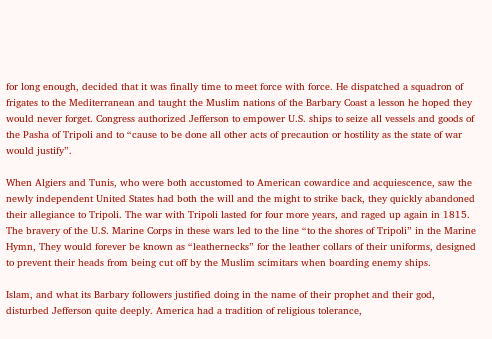for long enough, decided that it was finally time to meet force with force. He dispatched a squadron of frigates to the Mediterranean and taught the Muslim nations of the Barbary Coast a lesson he hoped they would never forget. Congress authorized Jefferson to empower U.S. ships to seize all vessels and goods of the Pasha of Tripoli and to “cause to be done all other acts of precaution or hostility as the state of war would justify”.

When Algiers and Tunis, who were both accustomed to American cowardice and acquiescence, saw the newly independent United States had both the will and the might to strike back, they quickly abandoned their allegiance to Tripoli. The war with Tripoli lasted for four more years, and raged up again in 1815. The bravery of the U.S. Marine Corps in these wars led to the line “to the shores of Tripoli” in the Marine Hymn, They would forever be known as “leathernecks” for the leather collars of their uniforms, designed to prevent their heads from being cut off by the Muslim scimitars when boarding enemy ships.

Islam, and what its Barbary followers justified doing in the name of their prophet and their god, disturbed Jefferson quite deeply. America had a tradition of religious tolerance,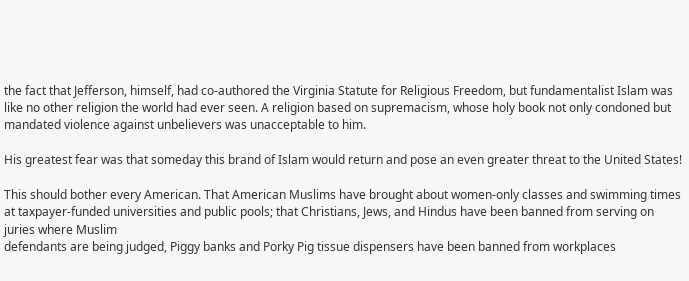the fact that Jefferson, himself, had co-authored the Virginia Statute for Religious Freedom, but fundamentalist Islam was like no other religion the world had ever seen. A religion based on supremacism, whose holy book not only condoned but mandated violence against unbelievers was unacceptable to him.

His greatest fear was that someday this brand of Islam would return and pose an even greater threat to the United States!

This should bother every American. That American Muslims have brought about women-only classes and swimming times at taxpayer-funded universities and public pools; that Christians, Jews, and Hindus have been banned from serving on juries where Muslim
defendants are being judged, Piggy banks and Porky Pig tissue dispensers have been banned from workplaces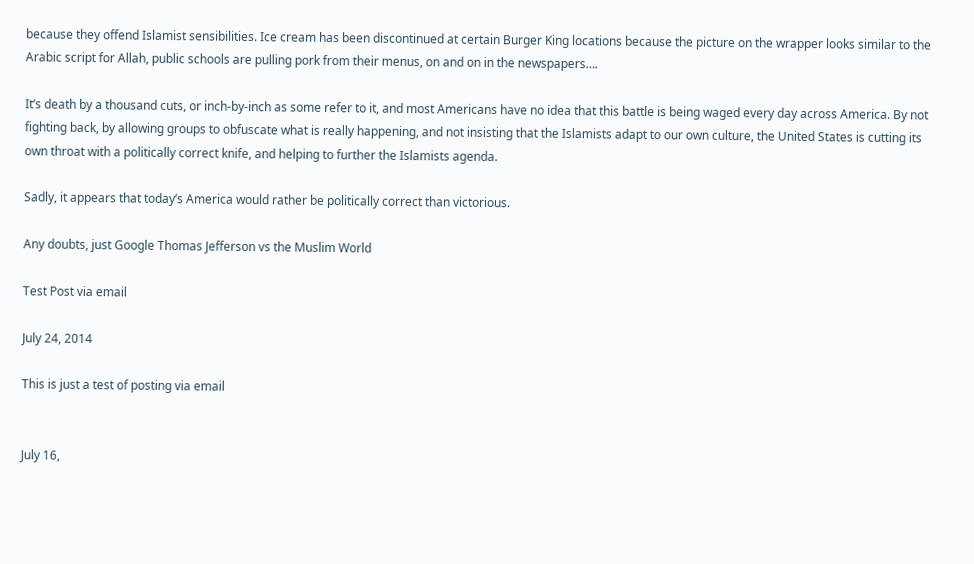because they offend Islamist sensibilities. Ice cream has been discontinued at certain Burger King locations because the picture on the wrapper looks similar to the Arabic script for Allah, public schools are pulling pork from their menus, on and on in the newspapers….

It’s death by a thousand cuts, or inch-by-inch as some refer to it, and most Americans have no idea that this battle is being waged every day across America. By not fighting back, by allowing groups to obfuscate what is really happening, and not insisting that the Islamists adapt to our own culture, the United States is cutting its own throat with a politically correct knife, and helping to further the Islamists agenda.

Sadly, it appears that today’s America would rather be politically correct than victorious.

Any doubts, just Google Thomas Jefferson vs the Muslim World

Test Post via email

July 24, 2014

This is just a test of posting via email


July 16,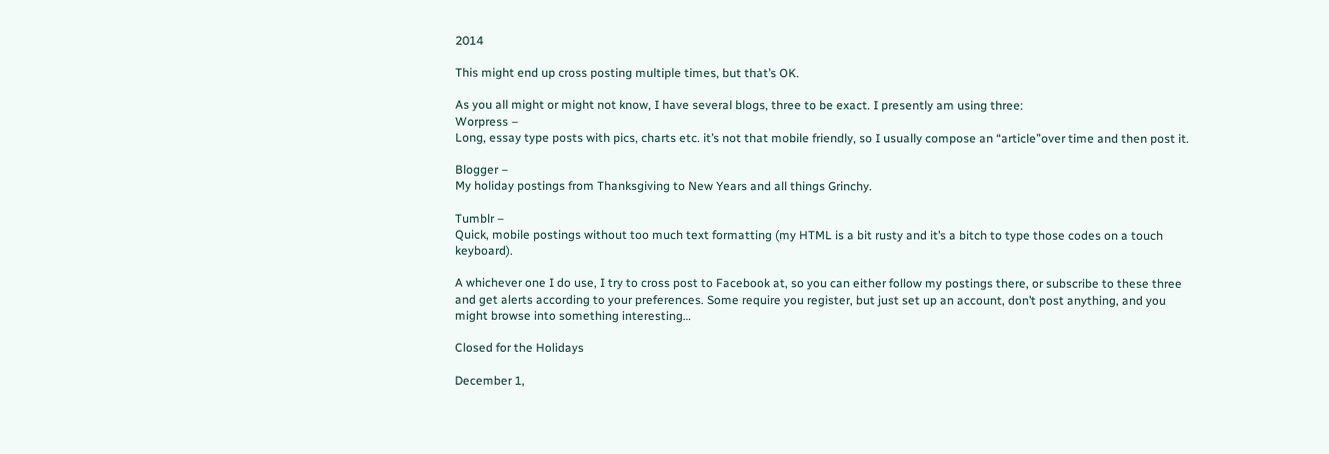2014

This might end up cross posting multiple times, but that’s OK.

As you all might or might not know, I have several blogs, three to be exact. I presently am using three:
Worpress –
Long, essay type posts with pics, charts etc. it’s not that mobile friendly, so I usually compose an “article”over time and then post it.

Blogger –
My holiday postings from Thanksgiving to New Years and all things Grinchy.

Tumblr –
Quick, mobile postings without too much text formatting (my HTML is a bit rusty and it’s a bitch to type those codes on a touch keyboard).

A whichever one I do use, I try to cross post to Facebook at, so you can either follow my postings there, or subscribe to these three and get alerts according to your preferences. Some require you register, but just set up an account, don’t post anything, and you might browse into something interesting…

Closed for the Holidays

December 1,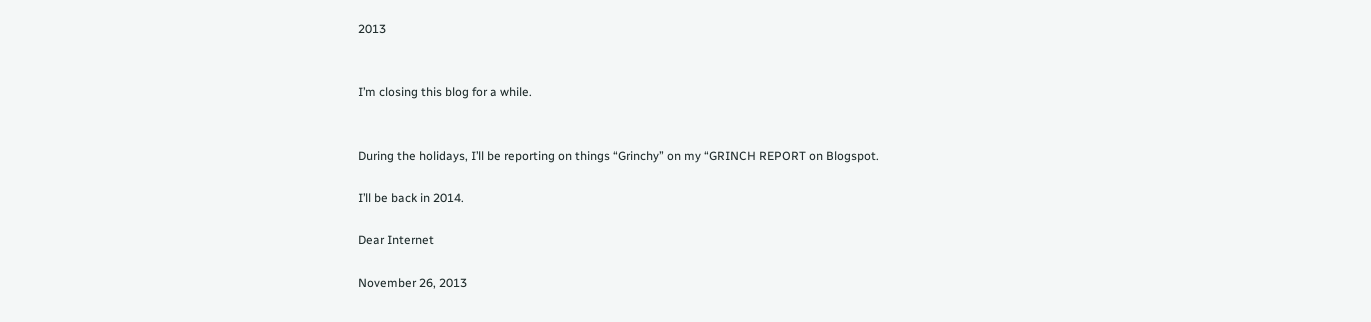2013


I’m closing this blog for a while.


During the holidays, I’ll be reporting on things “Grinchy” on my “GRINCH REPORT on Blogspot.

I’ll be back in 2014.

Dear Internet

November 26, 2013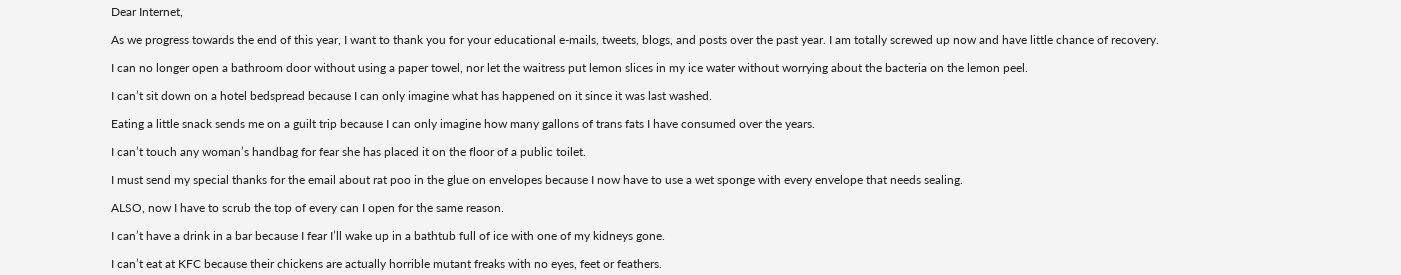Dear Internet,

As we progress towards the end of this year, I want to thank you for your educational e-mails, tweets, blogs, and posts over the past year. I am totally screwed up now and have little chance of recovery.

I can no longer open a bathroom door without using a paper towel, nor let the waitress put lemon slices in my ice water without worrying about the bacteria on the lemon peel.

I can’t sit down on a hotel bedspread because I can only imagine what has happened on it since it was last washed.

Eating a little snack sends me on a guilt trip because I can only imagine how many gallons of trans fats I have consumed over the years.

I can’t touch any woman’s handbag for fear she has placed it on the floor of a public toilet.

I must send my special thanks for the email about rat poo in the glue on envelopes because I now have to use a wet sponge with every envelope that needs sealing.

ALSO, now I have to scrub the top of every can I open for the same reason.

I can’t have a drink in a bar because I fear I’ll wake up in a bathtub full of ice with one of my kidneys gone.

I can’t eat at KFC because their chickens are actually horrible mutant freaks with no eyes, feet or feathers.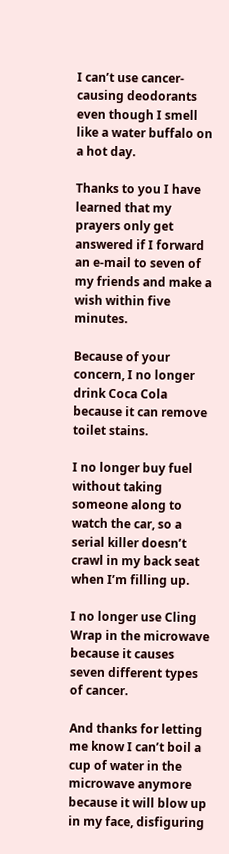I can’t use cancer-causing deodorants even though I smell like a water buffalo on a hot day.

Thanks to you I have learned that my prayers only get answered if I forward an e-mail to seven of my friends and make a wish within five minutes.

Because of your concern, I no longer drink Coca Cola because it can remove toilet stains.

I no longer buy fuel without taking someone along to watch the car, so a serial killer doesn’t crawl in my back seat when I’m filling up.

I no longer use Cling Wrap in the microwave because it causes seven different types of cancer.

And thanks for letting me know I can’t boil a cup of water in the microwave anymore because it will blow up in my face, disfiguring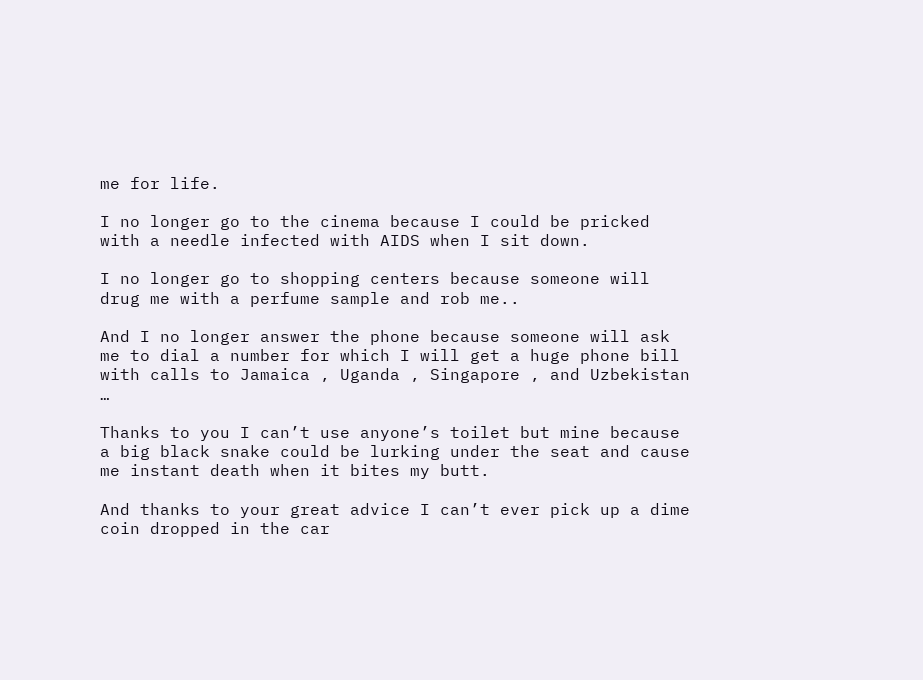me for life.

I no longer go to the cinema because I could be pricked with a needle infected with AIDS when I sit down.

I no longer go to shopping centers because someone will drug me with a perfume sample and rob me..

And I no longer answer the phone because someone will ask me to dial a number for which I will get a huge phone bill with calls to Jamaica , Uganda , Singapore , and Uzbekistan …

Thanks to you I can’t use anyone’s toilet but mine because a big black snake could be lurking under the seat and cause me instant death when it bites my butt.

And thanks to your great advice I can’t ever pick up a dime coin dropped in the car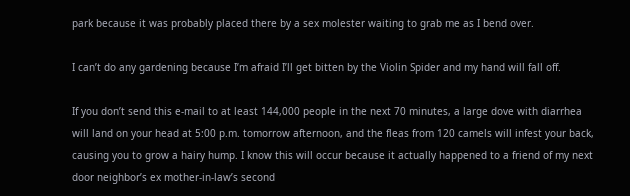park because it was probably placed there by a sex molester waiting to grab me as I bend over.

I can’t do any gardening because I’m afraid I’ll get bitten by the Violin Spider and my hand will fall off.

If you don’t send this e-mail to at least 144,000 people in the next 70 minutes, a large dove with diarrhea will land on your head at 5:00 p.m. tomorrow afternoon, and the fleas from 120 camels will infest your back, causing you to grow a hairy hump. I know this will occur because it actually happened to a friend of my next door neighbor’s ex mother-in-law’s second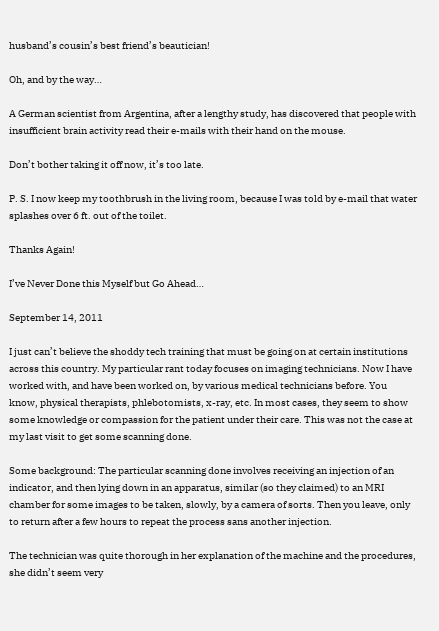husband’s cousin’s best friend’s beautician!

Oh, and by the way…

A German scientist from Argentina, after a lengthy study, has discovered that people with insufficient brain activity read their e-mails with their hand on the mouse.

Don’t bother taking it off now, it’s too late.

P. S. I now keep my toothbrush in the living room, because I was told by e-mail that water splashes over 6 ft. out of the toilet.

Thanks Again!

I’ve Never Done this Myself but Go Ahead…

September 14, 2011

I just can’t believe the shoddy tech training that must be going on at certain institutions across this country. My particular rant today focuses on imaging technicians. Now I have worked with, and have been worked on, by various medical technicians before. You know, physical therapists, phlebotomists, x-ray, etc. In most cases, they seem to show some knowledge or compassion for the patient under their care. This was not the case at my last visit to get some scanning done.

Some background: The particular scanning done involves receiving an injection of an indicator, and then lying down in an apparatus, similar (so they claimed) to an MRI chamber for some images to be taken, slowly, by a camera of sorts. Then you leave, only to return after a few hours to repeat the process sans another injection.

The technician was quite thorough in her explanation of the machine and the procedures, she didn’t seem very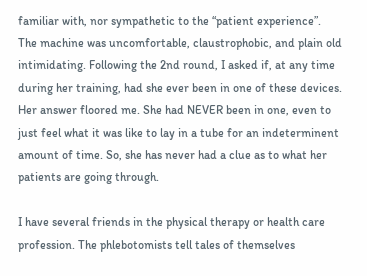familiar with, nor sympathetic to the “patient experience”. The machine was uncomfortable, claustrophobic, and plain old intimidating. Following the 2nd round, I asked if, at any time during her training, had she ever been in one of these devices. Her answer floored me. She had NEVER been in one, even to just feel what it was like to lay in a tube for an indeterminent amount of time. So, she has never had a clue as to what her patients are going through.

I have several friends in the physical therapy or health care profession. The phlebotomists tell tales of themselves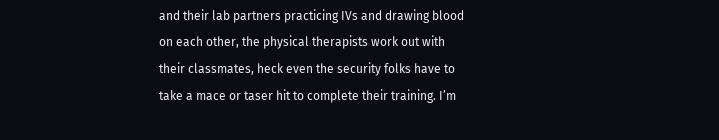and their lab partners practicing IVs and drawing blood on each other, the physical therapists work out with their classmates, heck even the security folks have to take a mace or taser hit to complete their training. I’m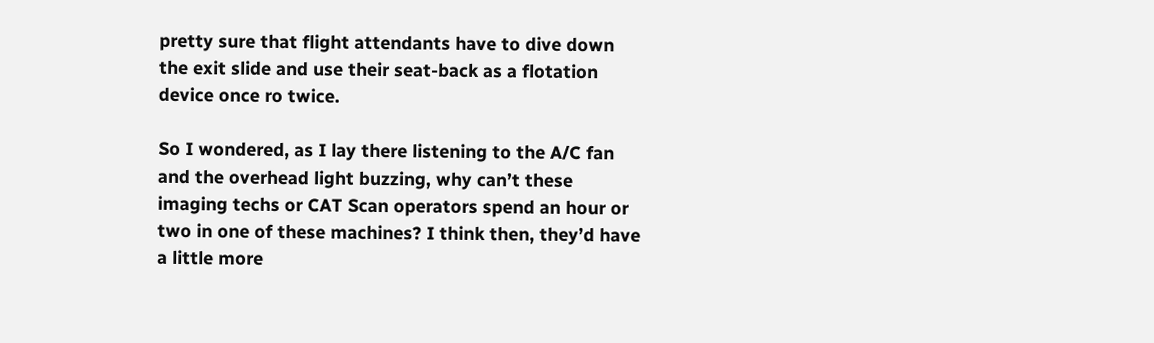pretty sure that flight attendants have to dive down the exit slide and use their seat-back as a flotation device once ro twice.

So I wondered, as I lay there listening to the A/C fan and the overhead light buzzing, why can’t these imaging techs or CAT Scan operators spend an hour or two in one of these machines? I think then, they’d have a little more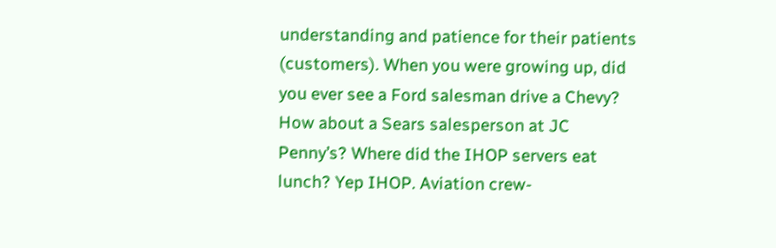understanding and patience for their patients (customers). When you were growing up, did you ever see a Ford salesman drive a Chevy? How about a Sears salesperson at JC Penny’s? Where did the IHOP servers eat lunch? Yep IHOP. Aviation crew-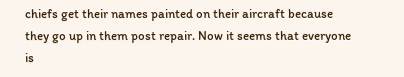chiefs get their names painted on their aircraft because they go up in them post repair. Now it seems that everyone is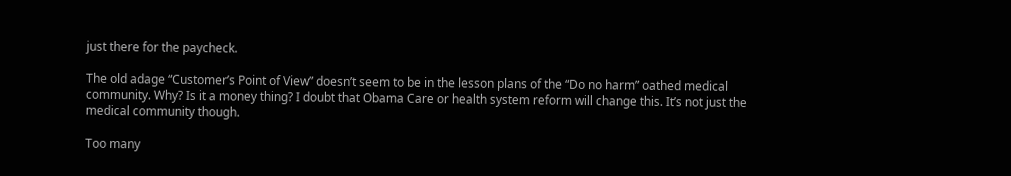just there for the paycheck.

The old adage “Customer’s Point of View” doesn’t seem to be in the lesson plans of the “Do no harm” oathed medical community. Why? Is it a money thing? I doubt that Obama Care or health system reform will change this. It’s not just the medical community though.

Too many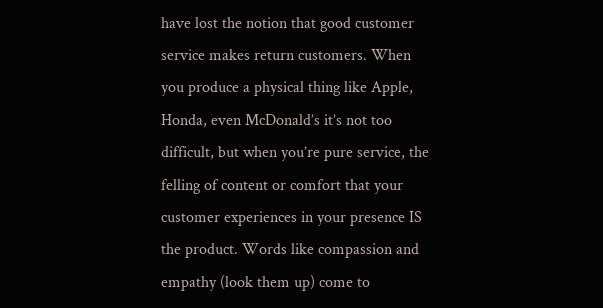have lost the notion that good customer service makes return customers. When you produce a physical thing like Apple, Honda, even McDonald’s it’s not too difficult, but when you’re pure service, the felling of content or comfort that your customer experiences in your presence IS the product. Words like compassion and empathy (look them up) come to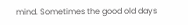mind. Sometimes the good old days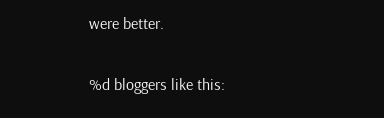were better.

%d bloggers like this: